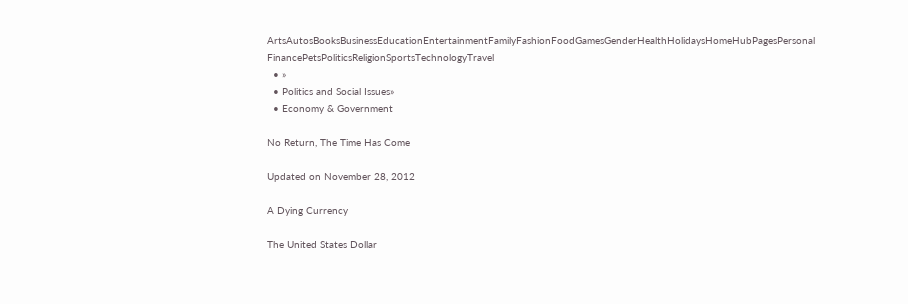ArtsAutosBooksBusinessEducationEntertainmentFamilyFashionFoodGamesGenderHealthHolidaysHomeHubPagesPersonal FinancePetsPoliticsReligionSportsTechnologyTravel
  • »
  • Politics and Social Issues»
  • Economy & Government

No Return, The Time Has Come

Updated on November 28, 2012

A Dying Currency

The United States Dollar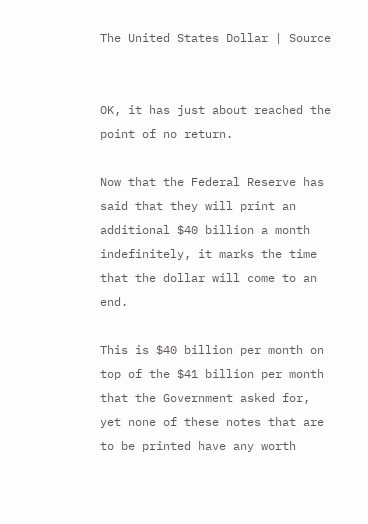The United States Dollar | Source


OK, it has just about reached the point of no return.

Now that the Federal Reserve has said that they will print an additional $40 billion a month indefinitely, it marks the time that the dollar will come to an end.

This is $40 billion per month on top of the $41 billion per month that the Government asked for, yet none of these notes that are to be printed have any worth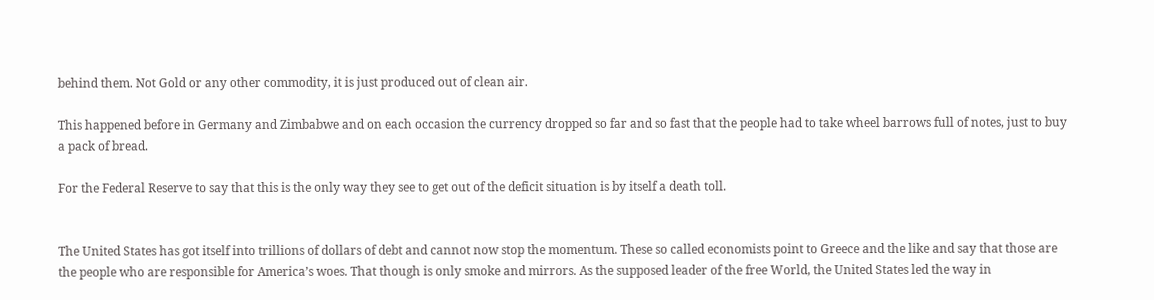behind them. Not Gold or any other commodity, it is just produced out of clean air.

This happened before in Germany and Zimbabwe and on each occasion the currency dropped so far and so fast that the people had to take wheel barrows full of notes, just to buy a pack of bread.

For the Federal Reserve to say that this is the only way they see to get out of the deficit situation is by itself a death toll.


The United States has got itself into trillions of dollars of debt and cannot now stop the momentum. These so called economists point to Greece and the like and say that those are the people who are responsible for America’s woes. That though is only smoke and mirrors. As the supposed leader of the free World, the United States led the way in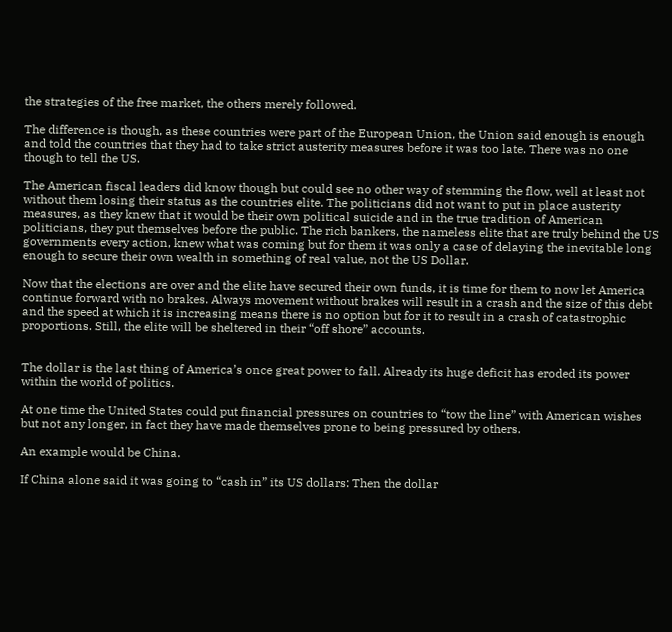the strategies of the free market, the others merely followed.

The difference is though, as these countries were part of the European Union, the Union said enough is enough and told the countries that they had to take strict austerity measures before it was too late. There was no one though to tell the US.

The American fiscal leaders did know though but could see no other way of stemming the flow, well at least not without them losing their status as the countries elite. The politicians did not want to put in place austerity measures, as they knew that it would be their own political suicide and in the true tradition of American politicians, they put themselves before the public. The rich bankers, the nameless elite that are truly behind the US governments every action, knew what was coming but for them it was only a case of delaying the inevitable long enough to secure their own wealth in something of real value, not the US Dollar.

Now that the elections are over and the elite have secured their own funds, it is time for them to now let America continue forward with no brakes. Always movement without brakes will result in a crash and the size of this debt and the speed at which it is increasing means there is no option but for it to result in a crash of catastrophic proportions. Still, the elite will be sheltered in their “off shore” accounts.


The dollar is the last thing of America’s once great power to fall. Already its huge deficit has eroded its power within the world of politics.

At one time the United States could put financial pressures on countries to “tow the line” with American wishes but not any longer, in fact they have made themselves prone to being pressured by others.

An example would be China.

If China alone said it was going to “cash in” its US dollars: Then the dollar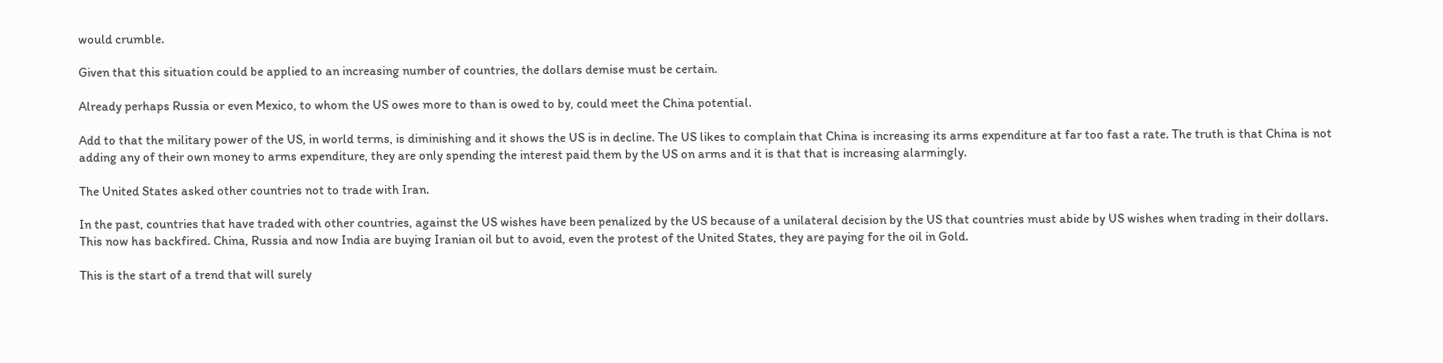would crumble.

Given that this situation could be applied to an increasing number of countries, the dollars demise must be certain.

Already perhaps Russia or even Mexico, to whom the US owes more to than is owed to by, could meet the China potential.

Add to that the military power of the US, in world terms, is diminishing and it shows the US is in decline. The US likes to complain that China is increasing its arms expenditure at far too fast a rate. The truth is that China is not adding any of their own money to arms expenditure, they are only spending the interest paid them by the US on arms and it is that that is increasing alarmingly.

The United States asked other countries not to trade with Iran.

In the past, countries that have traded with other countries, against the US wishes have been penalized by the US because of a unilateral decision by the US that countries must abide by US wishes when trading in their dollars. This now has backfired. China, Russia and now India are buying Iranian oil but to avoid, even the protest of the United States, they are paying for the oil in Gold.

This is the start of a trend that will surely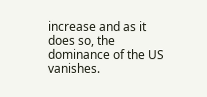increase and as it does so, the dominance of the US vanishes.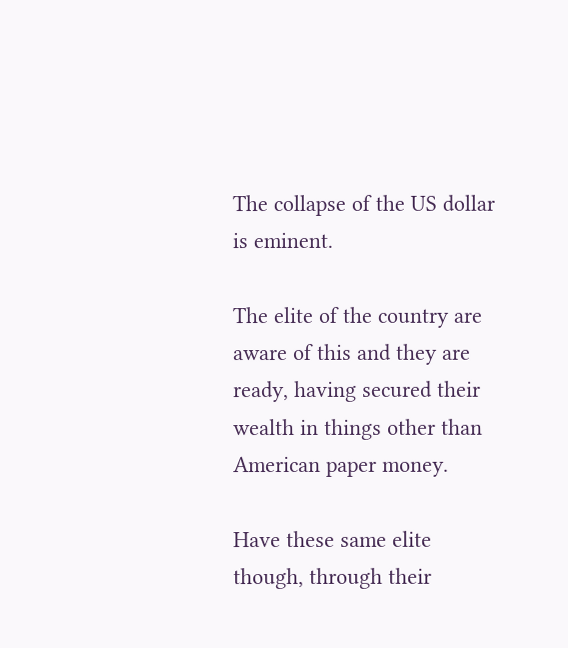The collapse of the US dollar is eminent.

The elite of the country are aware of this and they are ready, having secured their wealth in things other than American paper money.

Have these same elite though, through their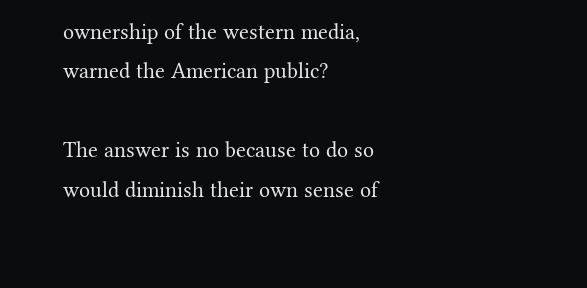ownership of the western media, warned the American public?

The answer is no because to do so would diminish their own sense of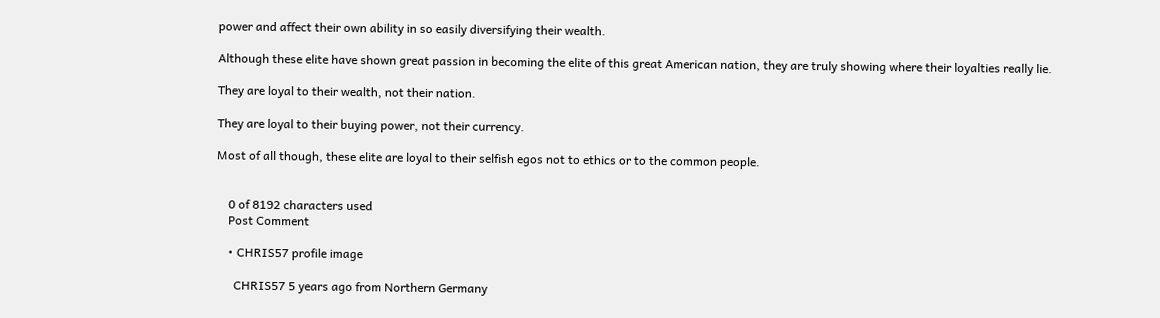power and affect their own ability in so easily diversifying their wealth.

Although these elite have shown great passion in becoming the elite of this great American nation, they are truly showing where their loyalties really lie.

They are loyal to their wealth, not their nation.

They are loyal to their buying power, not their currency.

Most of all though, these elite are loyal to their selfish egos not to ethics or to the common people.


    0 of 8192 characters used
    Post Comment

    • CHRIS57 profile image

      CHRIS57 5 years ago from Northern Germany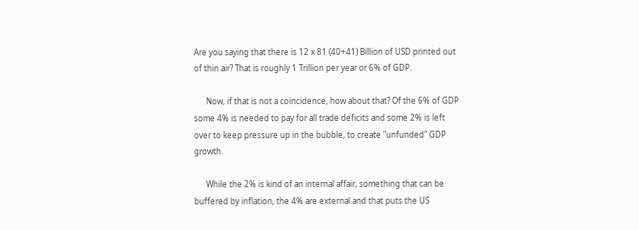Are you saying that there is 12 x 81 (40+41) Billion of USD printed out of thin air? That is roughly 1 Trillion per year or 6% of GDP.

      Now, if that is not a coincidence, how about that? Of the 6% of GDP some 4% is needed to pay for all trade deficits and some 2% is left over to keep pressure up in the bubble, to create "unfunded" GDP growth.

      While the 2% is kind of an internal affair, something that can be buffered by inflation, the 4% are external and that puts the US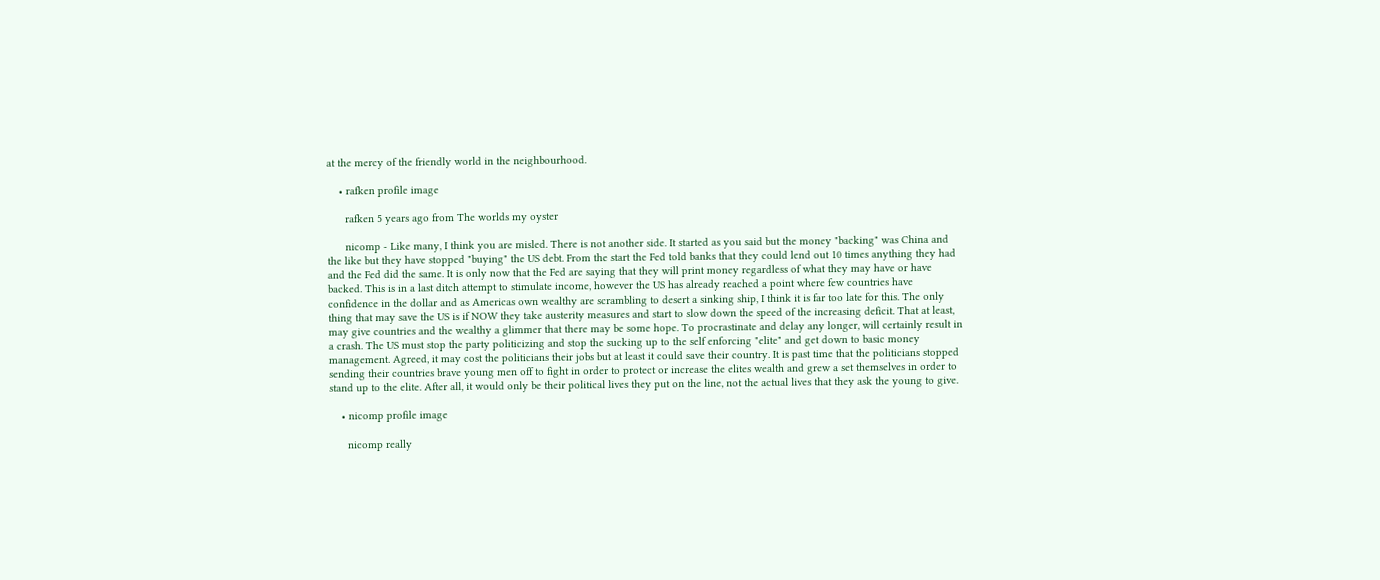at the mercy of the friendly world in the neighbourhood.

    • rafken profile image

      rafken 5 years ago from The worlds my oyster

      nicomp - Like many, I think you are misled. There is not another side. It started as you said but the money "backing" was China and the like but they have stopped "buying" the US debt. From the start the Fed told banks that they could lend out 10 times anything they had and the Fed did the same. It is only now that the Fed are saying that they will print money regardless of what they may have or have backed. This is in a last ditch attempt to stimulate income, however the US has already reached a point where few countries have confidence in the dollar and as Americas own wealthy are scrambling to desert a sinking ship, I think it is far too late for this. The only thing that may save the US is if NOW they take austerity measures and start to slow down the speed of the increasing deficit. That at least, may give countries and the wealthy a glimmer that there may be some hope. To procrastinate and delay any longer, will certainly result in a crash. The US must stop the party politicizing and stop the sucking up to the self enforcing "elite" and get down to basic money management. Agreed, it may cost the politicians their jobs but at least it could save their country. It is past time that the politicians stopped sending their countries brave young men off to fight in order to protect or increase the elites wealth and grew a set themselves in order to stand up to the elite. After all, it would only be their political lives they put on the line, not the actual lives that they ask the young to give.

    • nicomp profile image

      nicomp really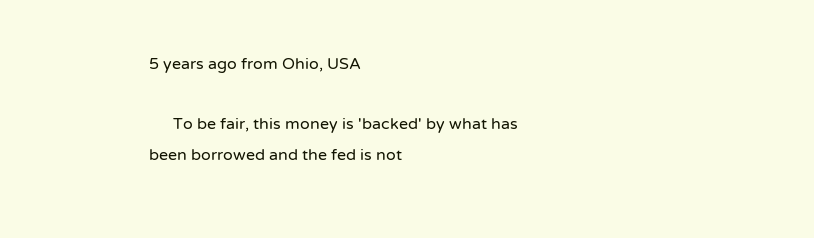5 years ago from Ohio, USA

      To be fair, this money is 'backed' by what has been borrowed and the fed is not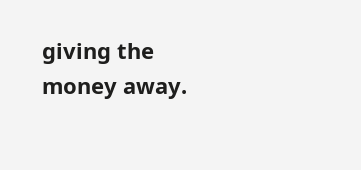giving the money away.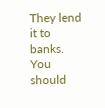They lend it to banks. You should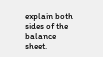explain both sides of the balance sheet.